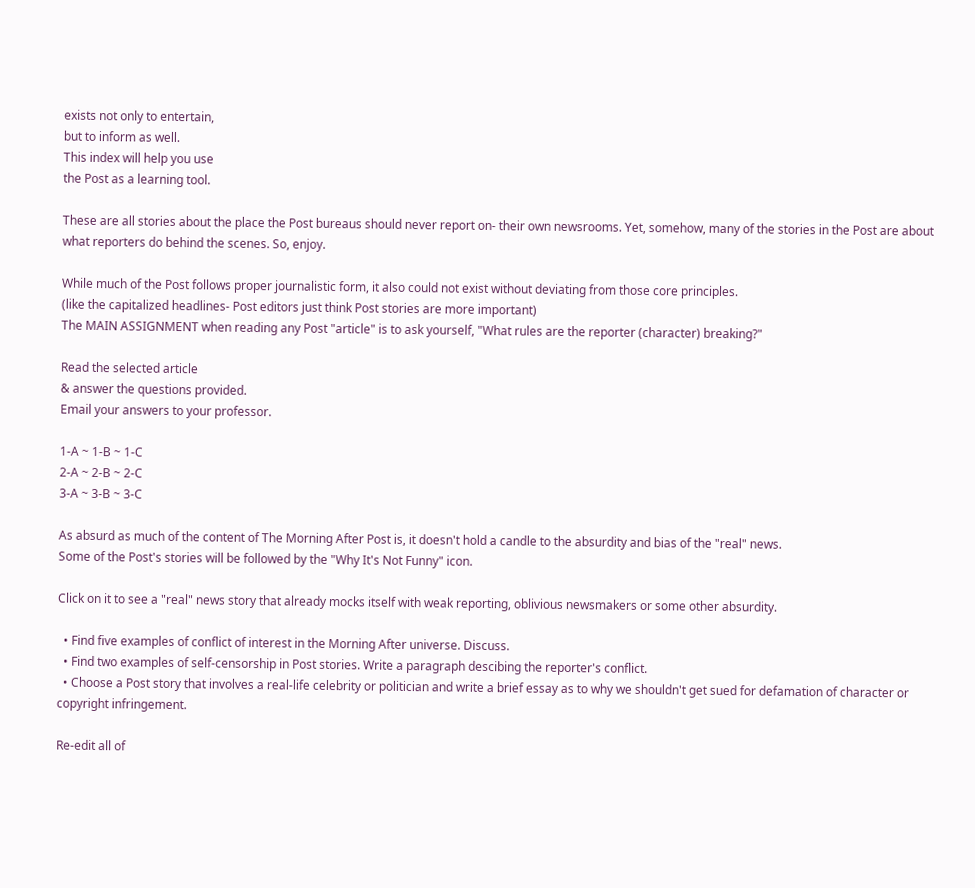exists not only to entertain,
but to inform as well.
This index will help you use
the Post as a learning tool.

These are all stories about the place the Post bureaus should never report on- their own newsrooms. Yet, somehow, many of the stories in the Post are about what reporters do behind the scenes. So, enjoy.

While much of the Post follows proper journalistic form, it also could not exist without deviating from those core principles.
(like the capitalized headlines- Post editors just think Post stories are more important)
The MAIN ASSIGNMENT when reading any Post "article" is to ask yourself, "What rules are the reporter (character) breaking?"

Read the selected article
& answer the questions provided.
Email your answers to your professor.

1-A ~ 1-B ~ 1-C
2-A ~ 2-B ~ 2-C
3-A ~ 3-B ~ 3-C

As absurd as much of the content of The Morning After Post is, it doesn't hold a candle to the absurdity and bias of the "real" news.
Some of the Post's stories will be followed by the "Why It's Not Funny" icon.

Click on it to see a "real" news story that already mocks itself with weak reporting, oblivious newsmakers or some other absurdity.

  • Find five examples of conflict of interest in the Morning After universe. Discuss.
  • Find two examples of self-censorship in Post stories. Write a paragraph descibing the reporter's conflict.
  • Choose a Post story that involves a real-life celebrity or politician and write a brief essay as to why we shouldn't get sued for defamation of character or copyright infringement.

Re-edit all of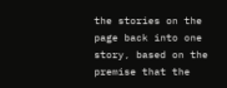the stories on the page back into one story, based on the premise that the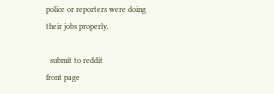police or reporters were doing their jobs properly.

  submit to reddit
front page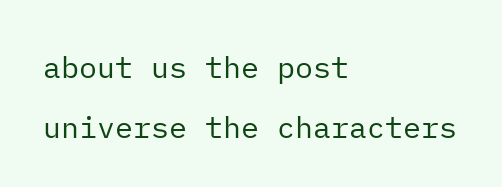about us the post universe the characters